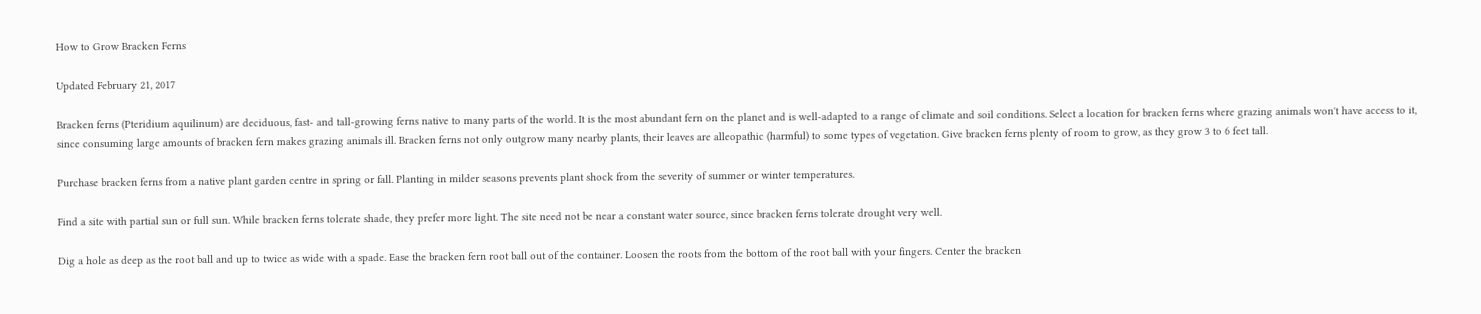How to Grow Bracken Ferns

Updated February 21, 2017

Bracken ferns (Pteridium aquilinum) are deciduous, fast- and tall-growing ferns native to many parts of the world. It is the most abundant fern on the planet and is well-adapted to a range of climate and soil conditions. Select a location for bracken ferns where grazing animals won't have access to it, since consuming large amounts of bracken fern makes grazing animals ill. Bracken ferns not only outgrow many nearby plants, their leaves are alleopathic (harmful) to some types of vegetation. Give bracken ferns plenty of room to grow, as they grow 3 to 6 feet tall.

Purchase bracken ferns from a native plant garden centre in spring or fall. Planting in milder seasons prevents plant shock from the severity of summer or winter temperatures.

Find a site with partial sun or full sun. While bracken ferns tolerate shade, they prefer more light. The site need not be near a constant water source, since bracken ferns tolerate drought very well.

Dig a hole as deep as the root ball and up to twice as wide with a spade. Ease the bracken fern root ball out of the container. Loosen the roots from the bottom of the root ball with your fingers. Center the bracken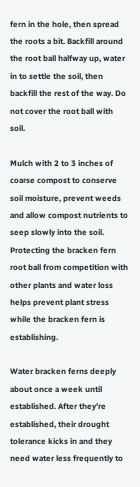fern in the hole, then spread the roots a bit. Backfill around the root ball halfway up, water in to settle the soil, then backfill the rest of the way. Do not cover the root ball with soil.

Mulch with 2 to 3 inches of coarse compost to conserve soil moisture, prevent weeds and allow compost nutrients to seep slowly into the soil. Protecting the bracken fern root ball from competition with other plants and water loss helps prevent plant stress while the bracken fern is establishing.

Water bracken ferns deeply about once a week until established. After they're established, their drought tolerance kicks in and they need water less frequently to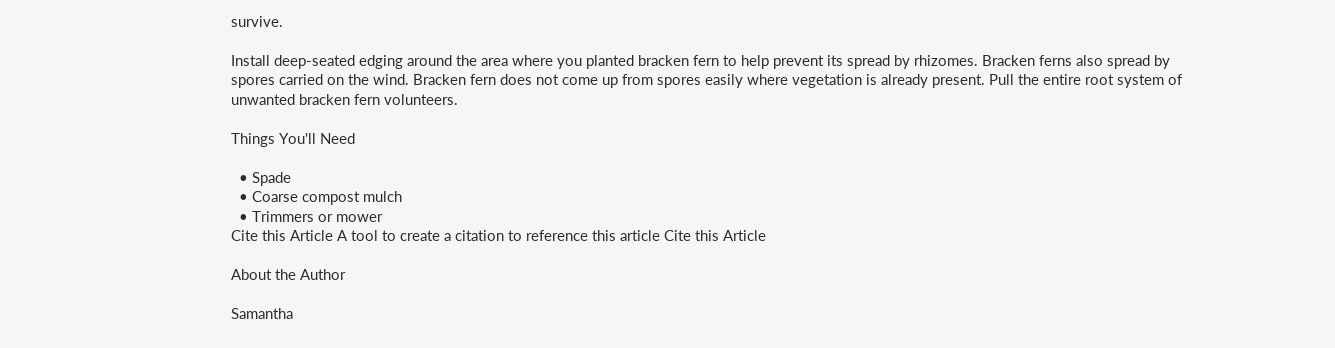survive.

Install deep-seated edging around the area where you planted bracken fern to help prevent its spread by rhizomes. Bracken ferns also spread by spores carried on the wind. Bracken fern does not come up from spores easily where vegetation is already present. Pull the entire root system of unwanted bracken fern volunteers.

Things You'll Need

  • Spade
  • Coarse compost mulch
  • Trimmers or mower
Cite this Article A tool to create a citation to reference this article Cite this Article

About the Author

Samantha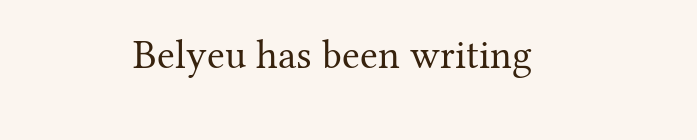Belyeu has been writing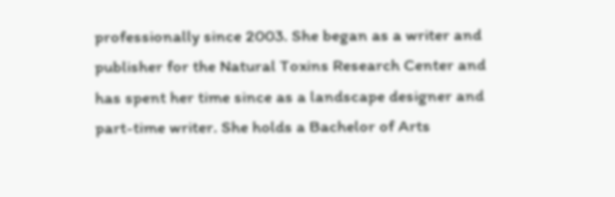professionally since 2003. She began as a writer and publisher for the Natural Toxins Research Center and has spent her time since as a landscape designer and part-time writer. She holds a Bachelor of Arts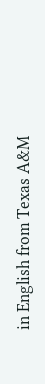in English from Texas A&M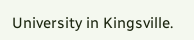University in Kingsville.